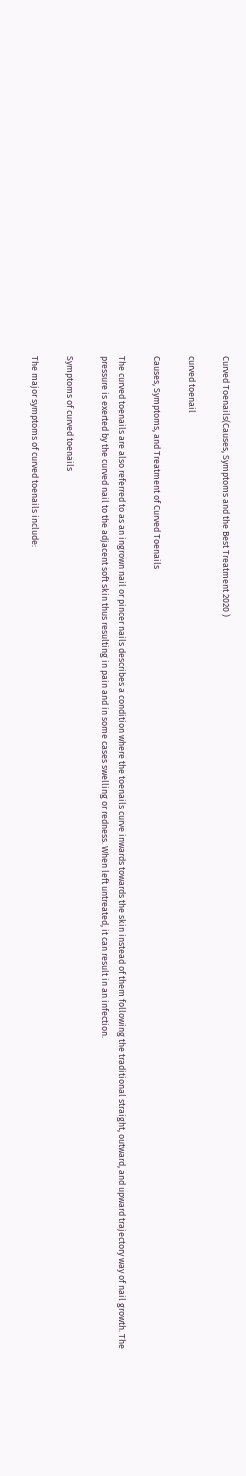Curved Toenails(Causes, Symptoms and the Best Treatment 2020 )

curved toenail

Causes, Symptoms, and Treatment of Curved Toenails

The curved toenails are also referred to as an ingrown nail or pincer nails describes a condition where the toenails curve inwards towards the skin instead of them following the traditional straight, outward, and upward trajectory way of nail growth. The pressure is exerted by the curved nail to the adjacent soft skin thus resulting in pain and in some cases swelling or redness. When left untreated, it can result in an infection.

Symptoms of curved toenails

The major symptoms of curved toenails include: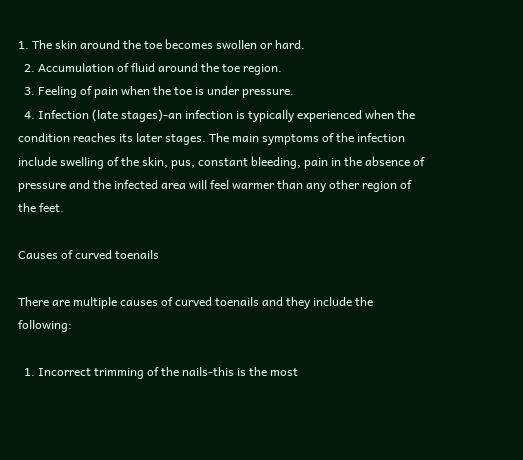1. The skin around the toe becomes swollen or hard.
  2. Accumulation of fluid around the toe region.
  3. Feeling of pain when the toe is under pressure.
  4. Infection (late stages)-an infection is typically experienced when the condition reaches its later stages. The main symptoms of the infection include swelling of the skin, pus, constant bleeding, pain in the absence of pressure and the infected area will feel warmer than any other region of the feet.

Causes of curved toenails

There are multiple causes of curved toenails and they include the following:

  1. Incorrect trimming of the nails-this is the most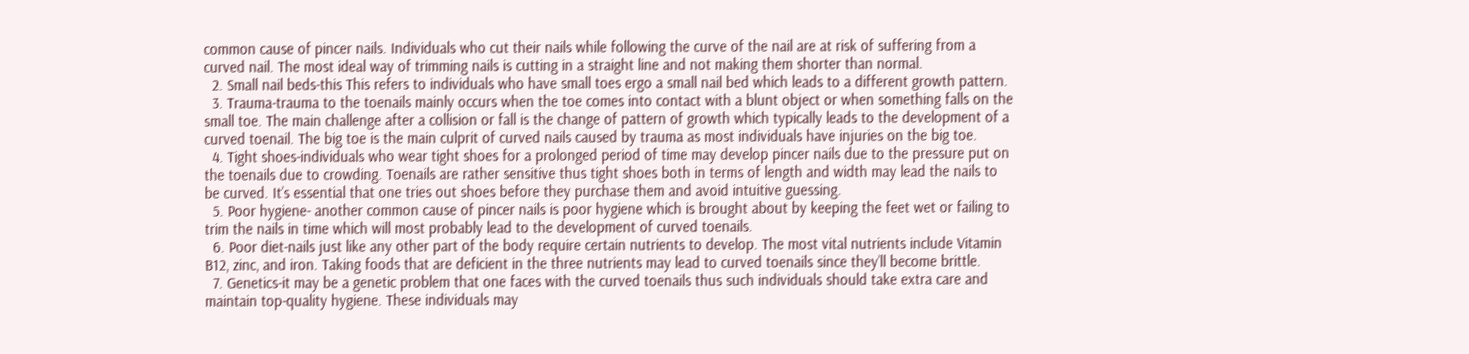common cause of pincer nails. Individuals who cut their nails while following the curve of the nail are at risk of suffering from a curved nail. The most ideal way of trimming nails is cutting in a straight line and not making them shorter than normal.
  2. Small nail beds-this This refers to individuals who have small toes ergo a small nail bed which leads to a different growth pattern.
  3. Trauma-trauma to the toenails mainly occurs when the toe comes into contact with a blunt object or when something falls on the small toe. The main challenge after a collision or fall is the change of pattern of growth which typically leads to the development of a curved toenail. The big toe is the main culprit of curved nails caused by trauma as most individuals have injuries on the big toe.
  4. Tight shoes-individuals who wear tight shoes for a prolonged period of time may develop pincer nails due to the pressure put on the toenails due to crowding. Toenails are rather sensitive thus tight shoes both in terms of length and width may lead the nails to be curved. It’s essential that one tries out shoes before they purchase them and avoid intuitive guessing.
  5. Poor hygiene- another common cause of pincer nails is poor hygiene which is brought about by keeping the feet wet or failing to trim the nails in time which will most probably lead to the development of curved toenails.
  6. Poor diet-nails just like any other part of the body require certain nutrients to develop. The most vital nutrients include Vitamin B12, zinc, and iron. Taking foods that are deficient in the three nutrients may lead to curved toenails since they’ll become brittle.
  7. Genetics-it may be a genetic problem that one faces with the curved toenails thus such individuals should take extra care and maintain top-quality hygiene. These individuals may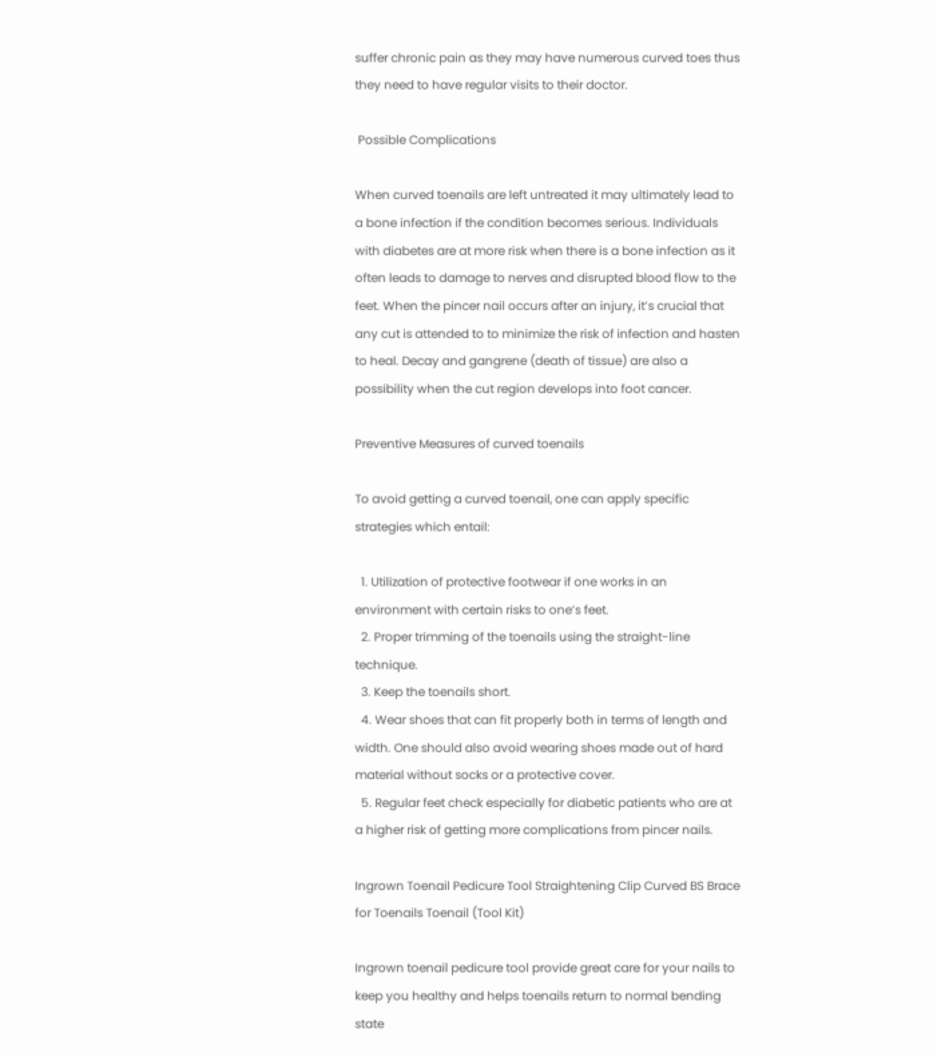suffer chronic pain as they may have numerous curved toes thus they need to have regular visits to their doctor.

 Possible Complications

When curved toenails are left untreated it may ultimately lead to a bone infection if the condition becomes serious. Individuals with diabetes are at more risk when there is a bone infection as it often leads to damage to nerves and disrupted blood flow to the feet. When the pincer nail occurs after an injury, it’s crucial that any cut is attended to to minimize the risk of infection and hasten to heal. Decay and gangrene (death of tissue) are also a possibility when the cut region develops into foot cancer.

Preventive Measures of curved toenails

To avoid getting a curved toenail, one can apply specific strategies which entail:

  1. Utilization of protective footwear if one works in an environment with certain risks to one’s feet.
  2. Proper trimming of the toenails using the straight-line technique.
  3. Keep the toenails short.
  4. Wear shoes that can fit properly both in terms of length and width. One should also avoid wearing shoes made out of hard material without socks or a protective cover.
  5. Regular feet check especially for diabetic patients who are at a higher risk of getting more complications from pincer nails.

Ingrown Toenail Pedicure Tool Straightening Clip Curved BS Brace for Toenails Toenail (Tool Kit)

Ingrown toenail pedicure tool provide great care for your nails to keep you healthy and helps toenails return to normal bending state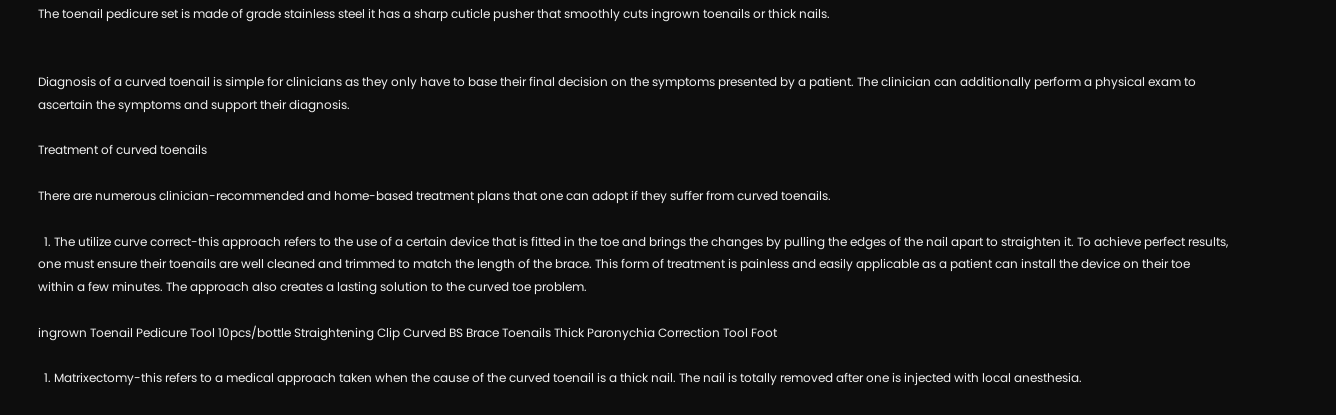The toenail pedicure set is made of grade stainless steel it has a sharp cuticle pusher that smoothly cuts ingrown toenails or thick nails.


Diagnosis of a curved toenail is simple for clinicians as they only have to base their final decision on the symptoms presented by a patient. The clinician can additionally perform a physical exam to ascertain the symptoms and support their diagnosis.

Treatment of curved toenails

There are numerous clinician-recommended and home-based treatment plans that one can adopt if they suffer from curved toenails.

  1. The utilize curve correct-this approach refers to the use of a certain device that is fitted in the toe and brings the changes by pulling the edges of the nail apart to straighten it. To achieve perfect results, one must ensure their toenails are well cleaned and trimmed to match the length of the brace. This form of treatment is painless and easily applicable as a patient can install the device on their toe within a few minutes. The approach also creates a lasting solution to the curved toe problem.

ingrown Toenail Pedicure Tool 10pcs/bottle Straightening Clip Curved BS Brace Toenails Thick Paronychia Correction Tool Foot

  1. Matrixectomy-this refers to a medical approach taken when the cause of the curved toenail is a thick nail. The nail is totally removed after one is injected with local anesthesia.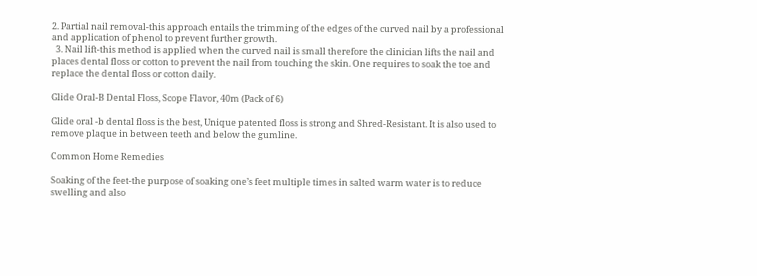2. Partial nail removal-this approach entails the trimming of the edges of the curved nail by a professional and application of phenol to prevent further growth.
  3. Nail lift-this method is applied when the curved nail is small therefore the clinician lifts the nail and places dental floss or cotton to prevent the nail from touching the skin. One requires to soak the toe and replace the dental floss or cotton daily.

Glide Oral-B Dental Floss, Scope Flavor, 40m (Pack of 6)

Glide oral -b dental floss is the best, Unique patented floss is strong and Shred-Resistant. It is also used to remove plaque in between teeth and below the gumline.

Common Home Remedies

Soaking of the feet-the purpose of soaking one’s feet multiple times in salted warm water is to reduce swelling and also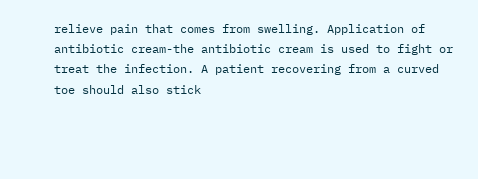relieve pain that comes from swelling. Application of antibiotic cream-the antibiotic cream is used to fight or treat the infection. A patient recovering from a curved toe should also stick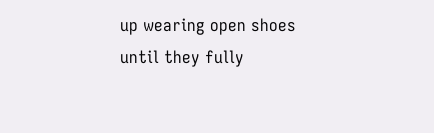up wearing open shoes until they fully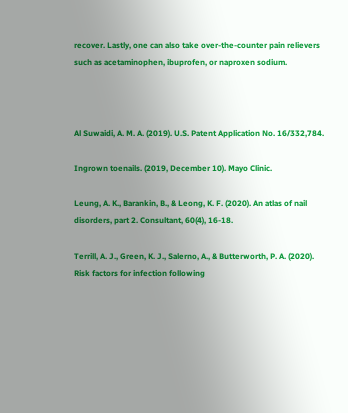recover. Lastly, one can also take over-the-counter pain relievers such as acetaminophen, ibuprofen, or naproxen sodium.



Al Suwaidi, A. M. A. (2019). U.S. Patent Application No. 16/332,784.

Ingrown toenails. (2019, December 10). Mayo Clinic.

Leung, A. K., Barankin, B., & Leong, K. F. (2020). An atlas of nail disorders, part 2. Consultant, 60(4), 16-18.

Terrill, A. J., Green, K. J., Salerno, A., & Butterworth, P. A. (2020). Risk factors for infection following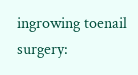ingrowing toenail surgery: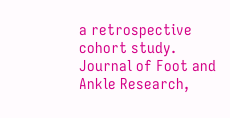a retrospective cohort study. Journal of Foot and Ankle Research,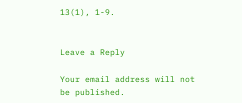13(1), 1-9.


Leave a Reply

Your email address will not be published.